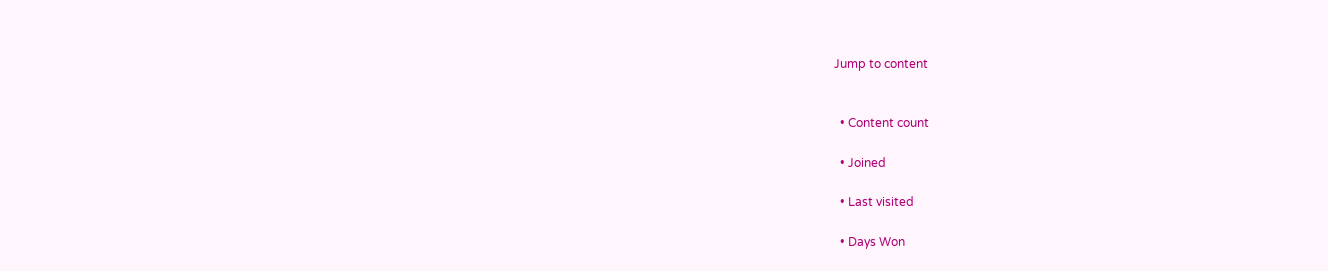Jump to content


  • Content count

  • Joined

  • Last visited

  • Days Won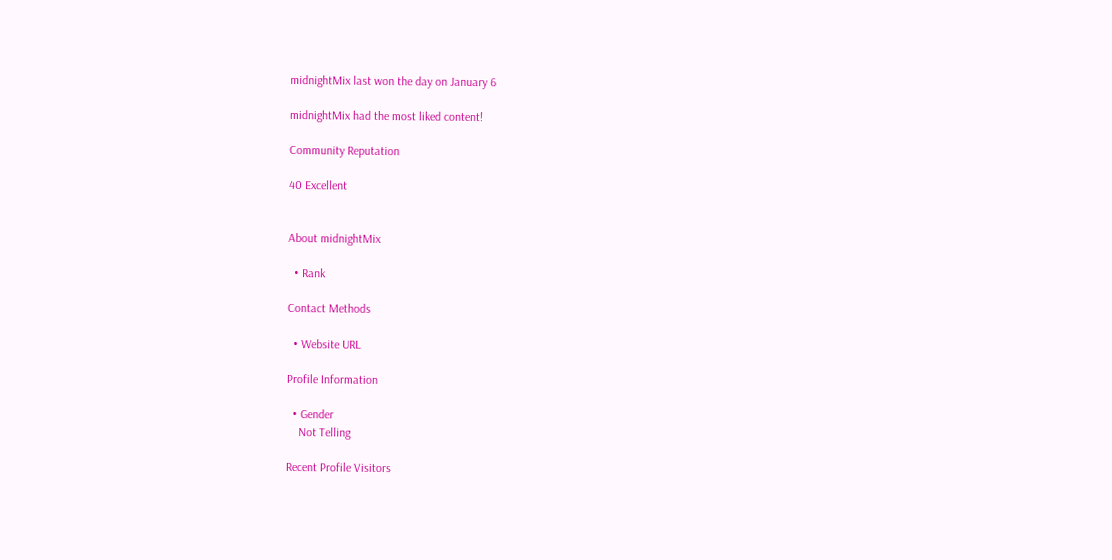midnightMix last won the day on January 6

midnightMix had the most liked content!

Community Reputation

40 Excellent


About midnightMix

  • Rank

Contact Methods

  • Website URL

Profile Information

  • Gender
    Not Telling

Recent Profile Visitors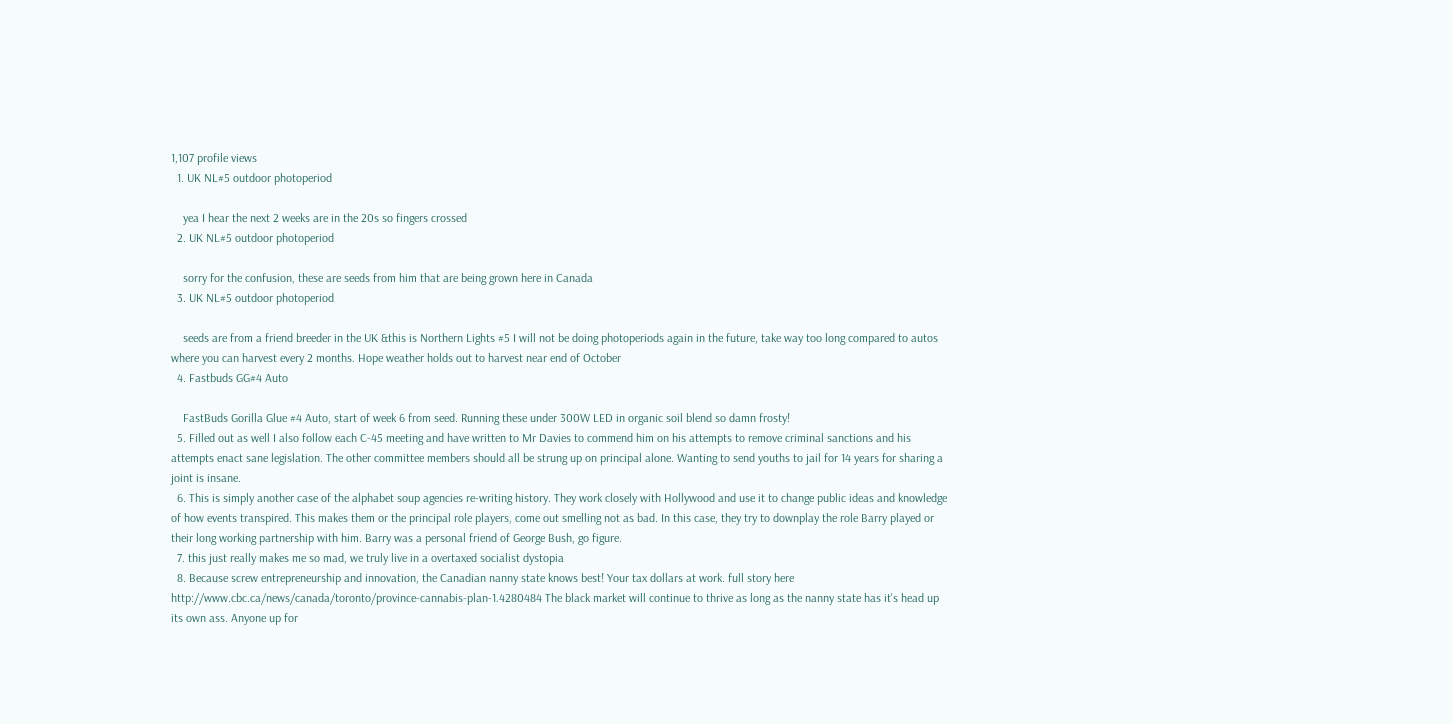1,107 profile views
  1. UK NL#5 outdoor photoperiod

    yea I hear the next 2 weeks are in the 20s so fingers crossed
  2. UK NL#5 outdoor photoperiod

    sorry for the confusion, these are seeds from him that are being grown here in Canada
  3. UK NL#5 outdoor photoperiod

    seeds are from a friend breeder in the UK &this is Northern Lights #5 I will not be doing photoperiods again in the future, take way too long compared to autos where you can harvest every 2 months. Hope weather holds out to harvest near end of October
  4. Fastbuds GG#4 Auto

    FastBuds Gorilla Glue #4 Auto, start of week 6 from seed. Running these under 300W LED in organic soil blend so damn frosty!
  5. Filled out as well I also follow each C-45 meeting and have written to Mr Davies to commend him on his attempts to remove criminal sanctions and his attempts enact sane legislation. The other committee members should all be strung up on principal alone. Wanting to send youths to jail for 14 years for sharing a joint is insane.
  6. This is simply another case of the alphabet soup agencies re-writing history. They work closely with Hollywood and use it to change public ideas and knowledge of how events transpired. This makes them or the principal role players, come out smelling not as bad. In this case, they try to downplay the role Barry played or their long working partnership with him. Barry was a personal friend of George Bush, go figure.
  7. this just really makes me so mad, we truly live in a overtaxed socialist dystopia
  8. Because screw entrepreneurship and innovation, the Canadian nanny state knows best! Your tax dollars at work. full story here http://www.cbc.ca/news/canada/toronto/province-cannabis-plan-1.4280484 The black market will continue to thrive as long as the nanny state has it's head up its own ass. Anyone up for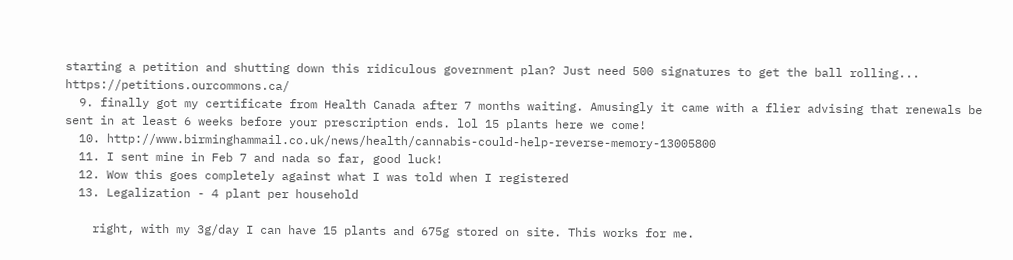starting a petition and shutting down this ridiculous government plan? Just need 500 signatures to get the ball rolling... https://petitions.ourcommons.ca/
  9. finally got my certificate from Health Canada after 7 months waiting. Amusingly it came with a flier advising that renewals be sent in at least 6 weeks before your prescription ends. lol 15 plants here we come!
  10. http://www.birminghammail.co.uk/news/health/cannabis-could-help-reverse-memory-13005800
  11. I sent mine in Feb 7 and nada so far, good luck!
  12. Wow this goes completely against what I was told when I registered
  13. Legalization - 4 plant per household

    right, with my 3g/day I can have 15 plants and 675g stored on site. This works for me.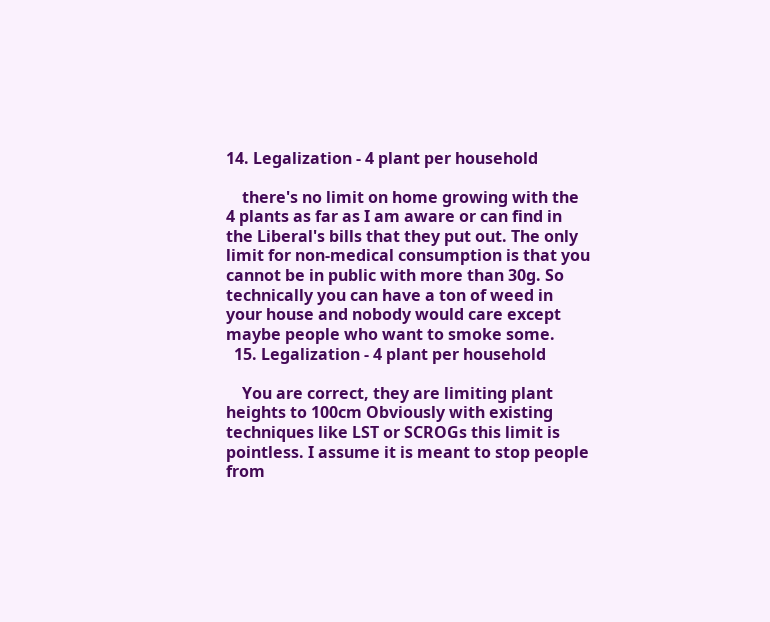14. Legalization - 4 plant per household

    there's no limit on home growing with the 4 plants as far as I am aware or can find in the Liberal's bills that they put out. The only limit for non-medical consumption is that you cannot be in public with more than 30g. So technically you can have a ton of weed in your house and nobody would care except maybe people who want to smoke some.
  15. Legalization - 4 plant per household

    You are correct, they are limiting plant heights to 100cm Obviously with existing techniques like LST or SCROGs this limit is pointless. I assume it is meant to stop people from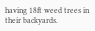having 18ft weed trees in their backyards.